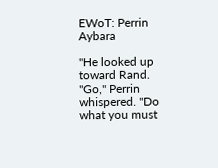EWoT: Perrin Aybara

"He looked up toward Rand. "Go," Perrin whispered. "Do what you must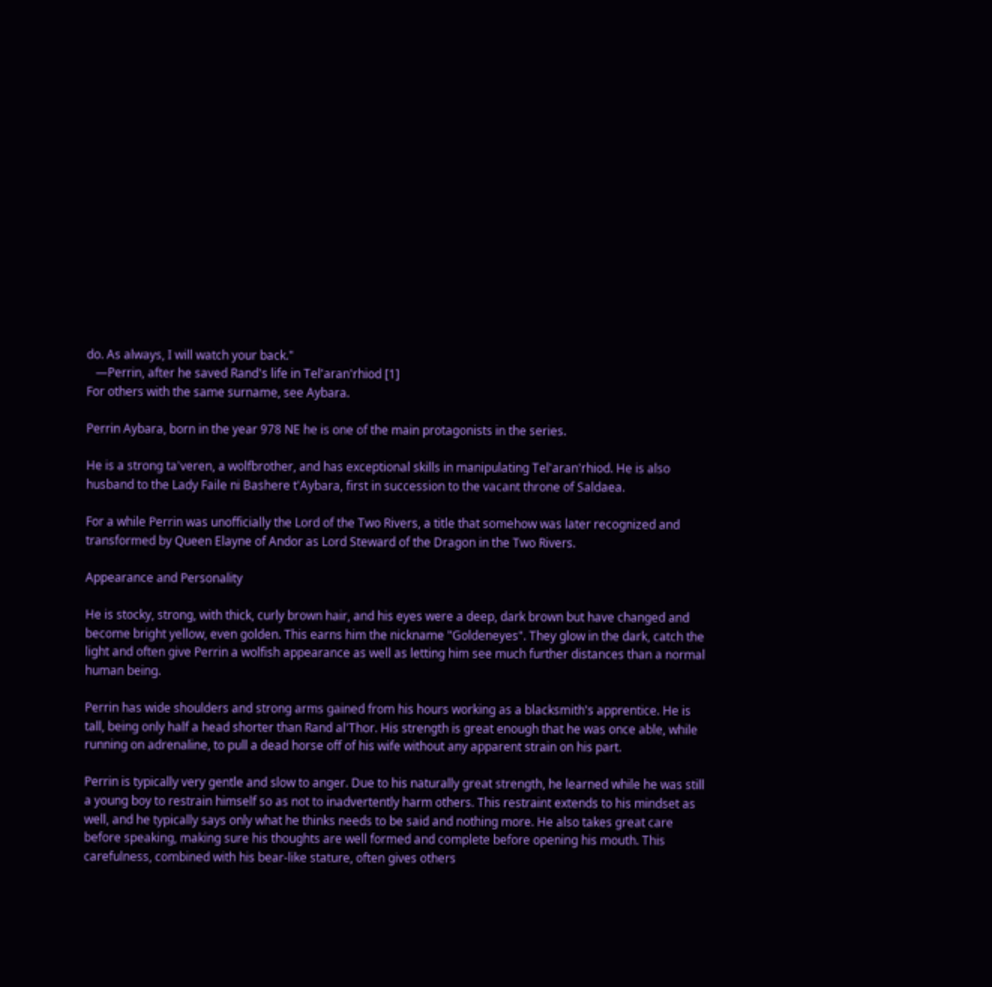do. As always, I will watch your back."
   —Perrin, after he saved Rand's life in Tel'aran'rhiod [1]
For others with the same surname, see Aybara.

Perrin Aybara, born in the year 978 NE he is one of the main protagonists in the series.

He is a strong ta'veren, a wolfbrother, and has exceptional skills in manipulating Tel'aran'rhiod. He is also husband to the Lady Faile ni Bashere t'Aybara, first in succession to the vacant throne of Saldaea.

For a while Perrin was unofficially the Lord of the Two Rivers, a title that somehow was later recognized and transformed by Queen Elayne of Andor as Lord Steward of the Dragon in the Two Rivers.

Appearance and Personality

He is stocky, strong, with thick, curly brown hair, and his eyes were a deep, dark brown but have changed and become bright yellow, even golden. This earns him the nickname "Goldeneyes". They glow in the dark, catch the light and often give Perrin a wolfish appearance as well as letting him see much further distances than a normal human being.

Perrin has wide shoulders and strong arms gained from his hours working as a blacksmith's apprentice. He is tall, being only half a head shorter than Rand al'Thor. His strength is great enough that he was once able, while running on adrenaline, to pull a dead horse off of his wife without any apparent strain on his part.

Perrin is typically very gentle and slow to anger. Due to his naturally great strength, he learned while he was still a young boy to restrain himself so as not to inadvertently harm others. This restraint extends to his mindset as well, and he typically says only what he thinks needs to be said and nothing more. He also takes great care before speaking, making sure his thoughts are well formed and complete before opening his mouth. This carefulness, combined with his bear-like stature, often gives others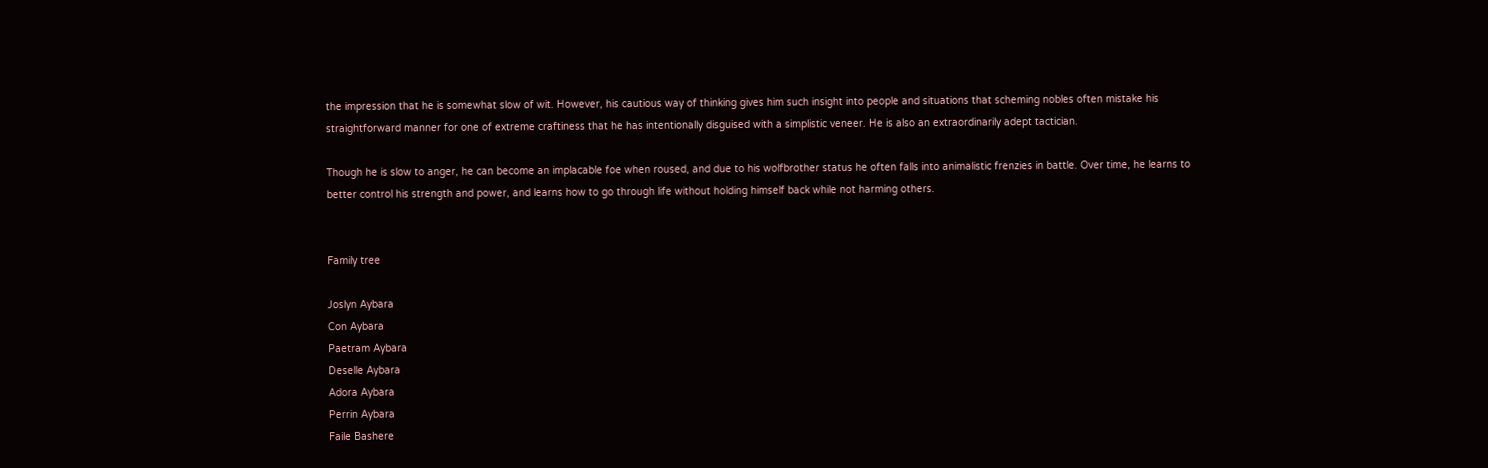the impression that he is somewhat slow of wit. However, his cautious way of thinking gives him such insight into people and situations that scheming nobles often mistake his straightforward manner for one of extreme craftiness that he has intentionally disguised with a simplistic veneer. He is also an extraordinarily adept tactician.

Though he is slow to anger, he can become an implacable foe when roused, and due to his wolfbrother status he often falls into animalistic frenzies in battle. Over time, he learns to better control his strength and power, and learns how to go through life without holding himself back while not harming others.


Family tree

Joslyn Aybara
Con Aybara
Paetram Aybara
Deselle Aybara
Adora Aybara
Perrin Aybara
Faile Bashere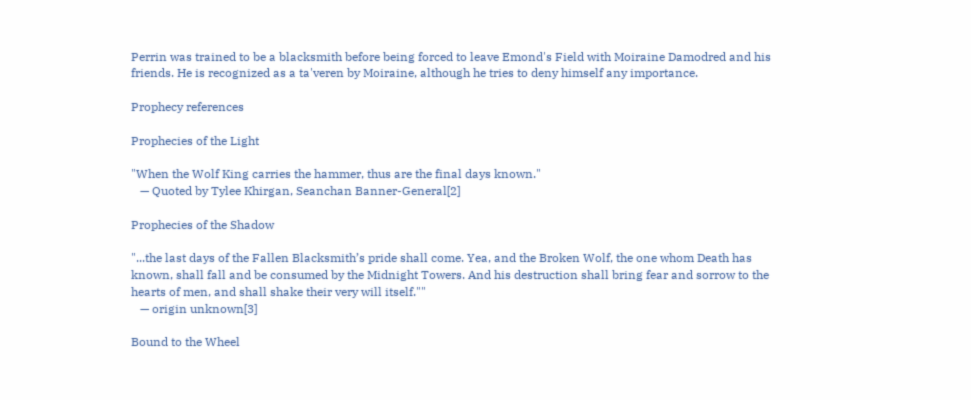Perrin was trained to be a blacksmith before being forced to leave Emond's Field with Moiraine Damodred and his friends. He is recognized as a ta'veren by Moiraine, although he tries to deny himself any importance.

Prophecy references

Prophecies of the Light

"When the Wolf King carries the hammer, thus are the final days known."
   — Quoted by Tylee Khirgan, Seanchan Banner-General[2]

Prophecies of the Shadow

"...the last days of the Fallen Blacksmith’s pride shall come. Yea, and the Broken Wolf, the one whom Death has known, shall fall and be consumed by the Midnight Towers. And his destruction shall bring fear and sorrow to the hearts of men, and shall shake their very will itself.""
   — origin unknown[3]

Bound to the Wheel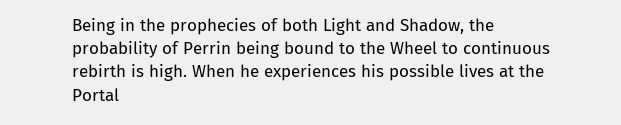Being in the prophecies of both Light and Shadow, the probability of Perrin being bound to the Wheel to continuous rebirth is high. When he experiences his possible lives at the Portal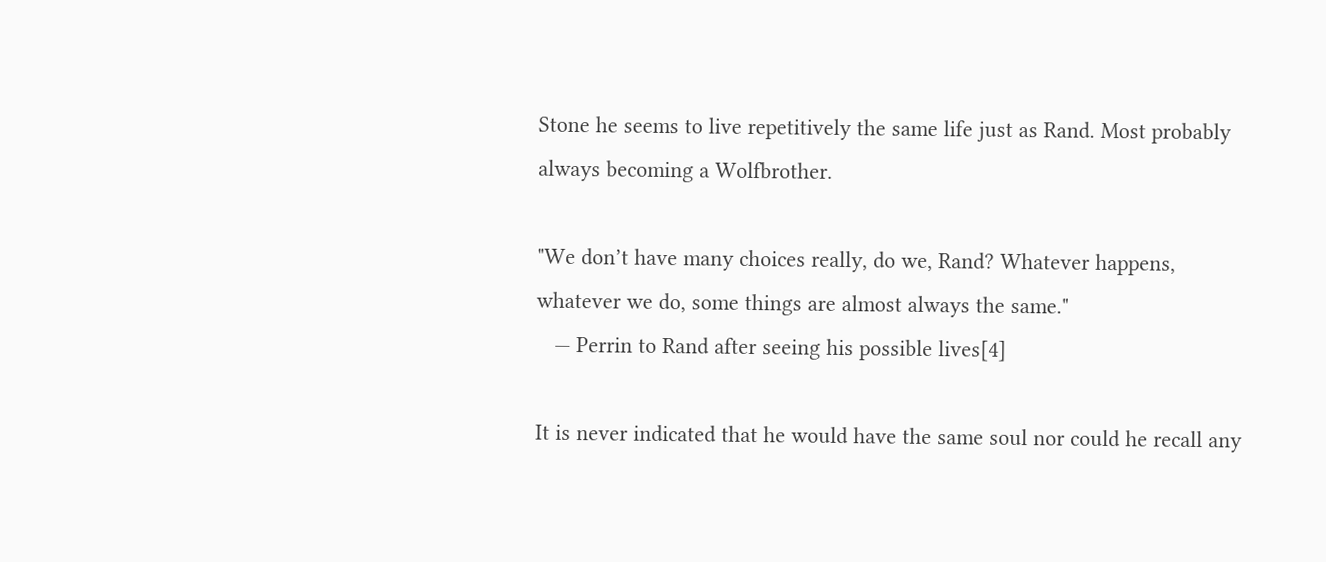Stone he seems to live repetitively the same life just as Rand. Most probably always becoming a Wolfbrother.

"We don’t have many choices really, do we, Rand? Whatever happens, whatever we do, some things are almost always the same."
   — Perrin to Rand after seeing his possible lives[4]

It is never indicated that he would have the same soul nor could he recall any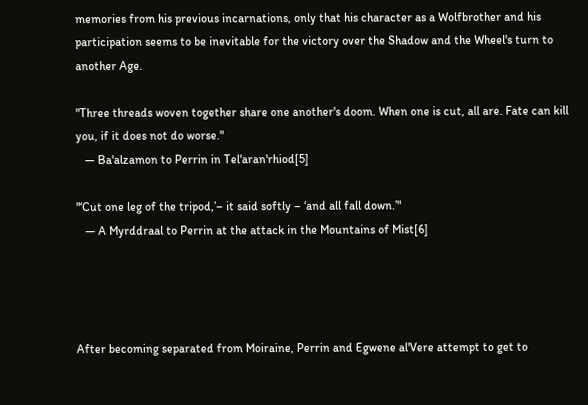memories from his previous incarnations, only that his character as a Wolfbrother and his participation seems to be inevitable for the victory over the Shadow and the Wheel's turn to another Age.

"Three threads woven together share one another's doom. When one is cut, all are. Fate can kill you, if it does not do worse."
   — Ba'alzamon to Perrin in Tel'aran'rhiod[5]

"‘Cut one leg of the tripod,’– it said softly – ‘and all fall down.’"
   — A Myrddraal to Perrin at the attack in the Mountains of Mist[6]




After becoming separated from Moiraine, Perrin and Egwene al'Vere attempt to get to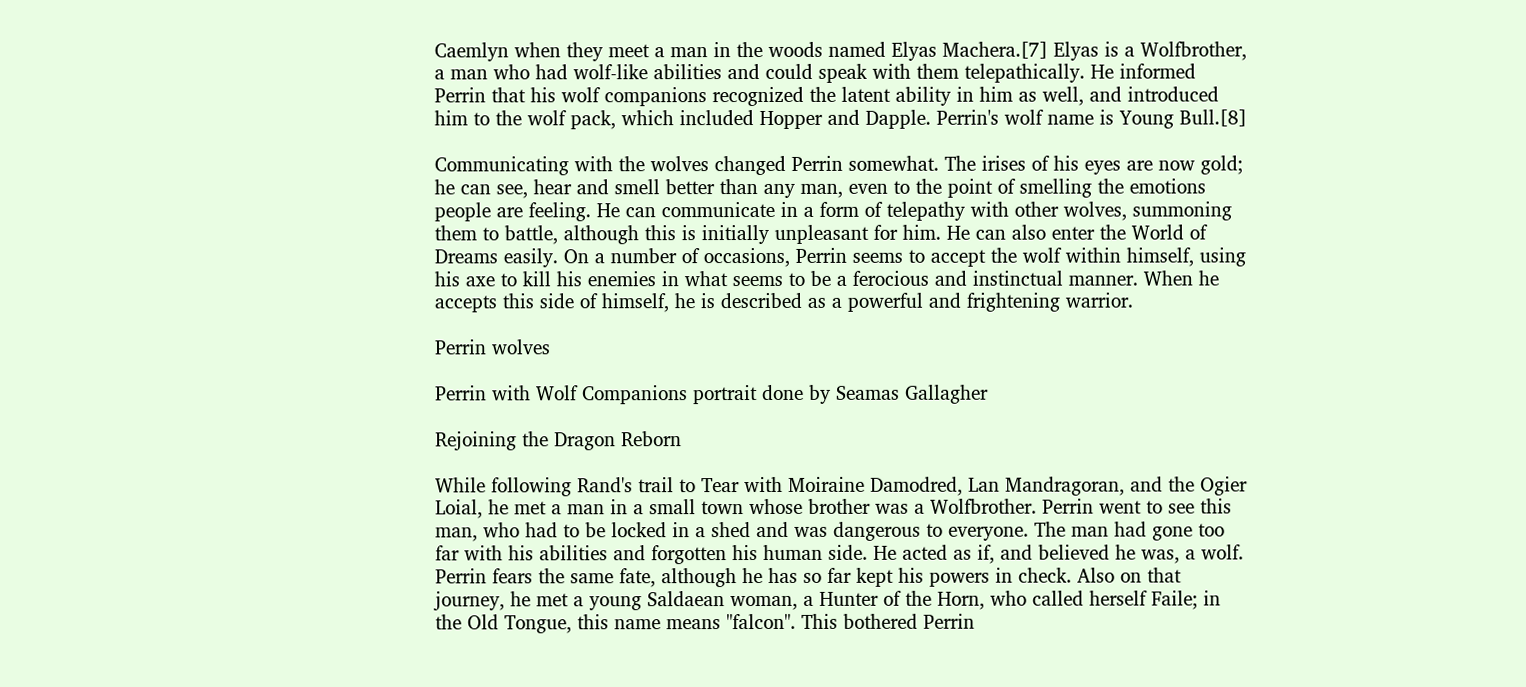Caemlyn when they meet a man in the woods named Elyas Machera.[7] Elyas is a Wolfbrother, a man who had wolf-like abilities and could speak with them telepathically. He informed Perrin that his wolf companions recognized the latent ability in him as well, and introduced him to the wolf pack, which included Hopper and Dapple. Perrin's wolf name is Young Bull.[8]

Communicating with the wolves changed Perrin somewhat. The irises of his eyes are now gold; he can see, hear and smell better than any man, even to the point of smelling the emotions people are feeling. He can communicate in a form of telepathy with other wolves, summoning them to battle, although this is initially unpleasant for him. He can also enter the World of Dreams easily. On a number of occasions, Perrin seems to accept the wolf within himself, using his axe to kill his enemies in what seems to be a ferocious and instinctual manner. When he accepts this side of himself, he is described as a powerful and frightening warrior.

Perrin wolves

Perrin with Wolf Companions portrait done by Seamas Gallagher

Rejoining the Dragon Reborn

While following Rand's trail to Tear with Moiraine Damodred, Lan Mandragoran, and the Ogier Loial, he met a man in a small town whose brother was a Wolfbrother. Perrin went to see this man, who had to be locked in a shed and was dangerous to everyone. The man had gone too far with his abilities and forgotten his human side. He acted as if, and believed he was, a wolf. Perrin fears the same fate, although he has so far kept his powers in check. Also on that journey, he met a young Saldaean woman, a Hunter of the Horn, who called herself Faile; in the Old Tongue, this name means "falcon". This bothered Perrin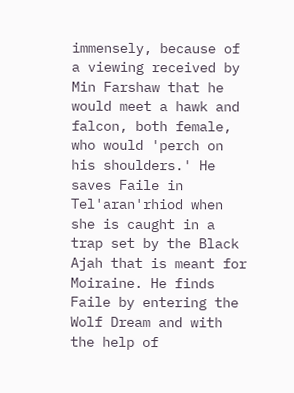immensely, because of a viewing received by Min Farshaw that he would meet a hawk and falcon, both female, who would 'perch on his shoulders.' He saves Faile in Tel'aran'rhiod when she is caught in a trap set by the Black Ajah that is meant for Moiraine. He finds Faile by entering the Wolf Dream and with the help of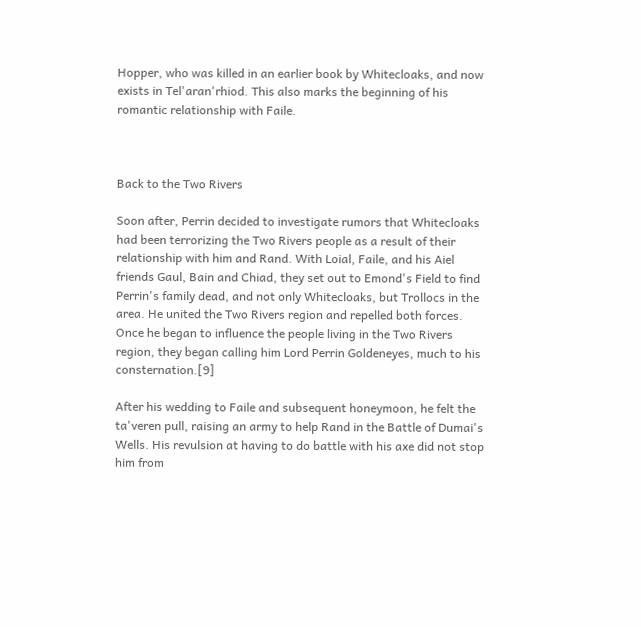Hopper, who was killed in an earlier book by Whitecloaks, and now exists in Tel'aran'rhiod. This also marks the beginning of his romantic relationship with Faile.



Back to the Two Rivers

Soon after, Perrin decided to investigate rumors that Whitecloaks had been terrorizing the Two Rivers people as a result of their relationship with him and Rand. With Loial, Faile, and his Aiel friends Gaul, Bain and Chiad, they set out to Emond's Field to find Perrin's family dead, and not only Whitecloaks, but Trollocs in the area. He united the Two Rivers region and repelled both forces. Once he began to influence the people living in the Two Rivers region, they began calling him Lord Perrin Goldeneyes, much to his consternation.[9]

After his wedding to Faile and subsequent honeymoon, he felt the ta'veren pull, raising an army to help Rand in the Battle of Dumai's Wells. His revulsion at having to do battle with his axe did not stop him from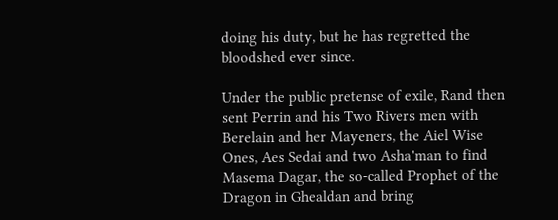doing his duty, but he has regretted the bloodshed ever since.

Under the public pretense of exile, Rand then sent Perrin and his Two Rivers men with Berelain and her Mayeners, the Aiel Wise Ones, Aes Sedai and two Asha'man to find Masema Dagar, the so-called Prophet of the Dragon in Ghealdan and bring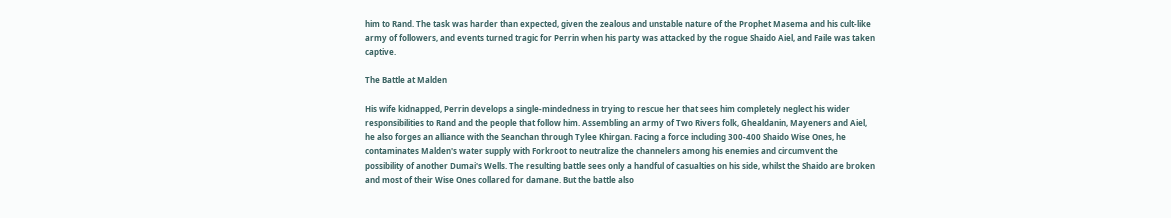him to Rand. The task was harder than expected, given the zealous and unstable nature of the Prophet Masema and his cult-like army of followers, and events turned tragic for Perrin when his party was attacked by the rogue Shaido Aiel, and Faile was taken captive.

The Battle at Malden

His wife kidnapped, Perrin develops a single-mindedness in trying to rescue her that sees him completely neglect his wider responsibilities to Rand and the people that follow him. Assembling an army of Two Rivers folk, Ghealdanin, Mayeners and Aiel, he also forges an alliance with the Seanchan through Tylee Khirgan. Facing a force including 300-400 Shaido Wise Ones, he contaminates Malden's water supply with Forkroot to neutralize the channelers among his enemies and circumvent the possibility of another Dumai's Wells. The resulting battle sees only a handful of casualties on his side, whilst the Shaido are broken and most of their Wise Ones collared for damane. But the battle also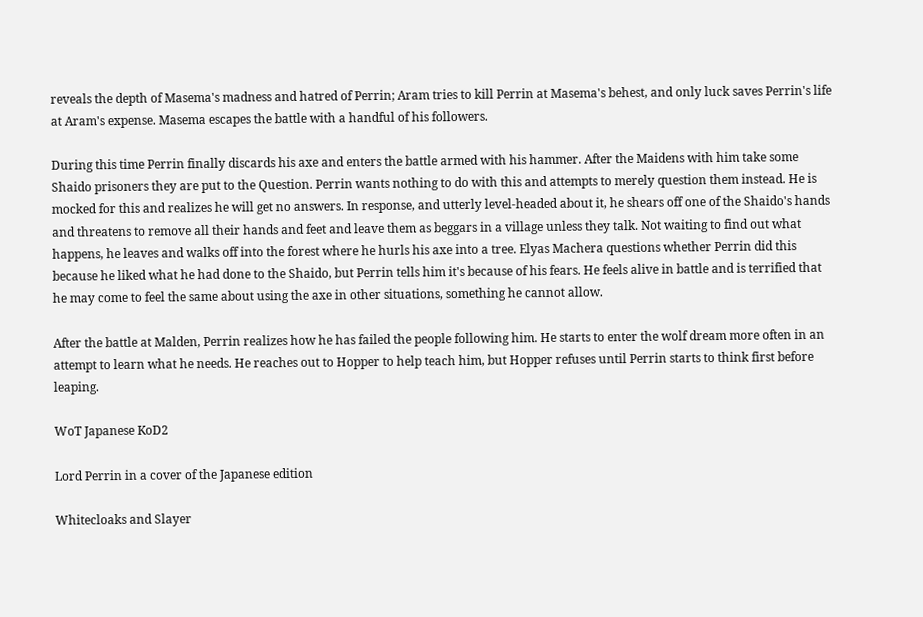reveals the depth of Masema's madness and hatred of Perrin; Aram tries to kill Perrin at Masema's behest, and only luck saves Perrin's life at Aram's expense. Masema escapes the battle with a handful of his followers.

During this time Perrin finally discards his axe and enters the battle armed with his hammer. After the Maidens with him take some Shaido prisoners they are put to the Question. Perrin wants nothing to do with this and attempts to merely question them instead. He is mocked for this and realizes he will get no answers. In response, and utterly level-headed about it, he shears off one of the Shaido's hands and threatens to remove all their hands and feet and leave them as beggars in a village unless they talk. Not waiting to find out what happens, he leaves and walks off into the forest where he hurls his axe into a tree. Elyas Machera questions whether Perrin did this because he liked what he had done to the Shaido, but Perrin tells him it's because of his fears. He feels alive in battle and is terrified that he may come to feel the same about using the axe in other situations, something he cannot allow.

After the battle at Malden, Perrin realizes how he has failed the people following him. He starts to enter the wolf dream more often in an attempt to learn what he needs. He reaches out to Hopper to help teach him, but Hopper refuses until Perrin starts to think first before leaping.

WoT Japanese KoD2

Lord Perrin in a cover of the Japanese edition

Whitecloaks and Slayer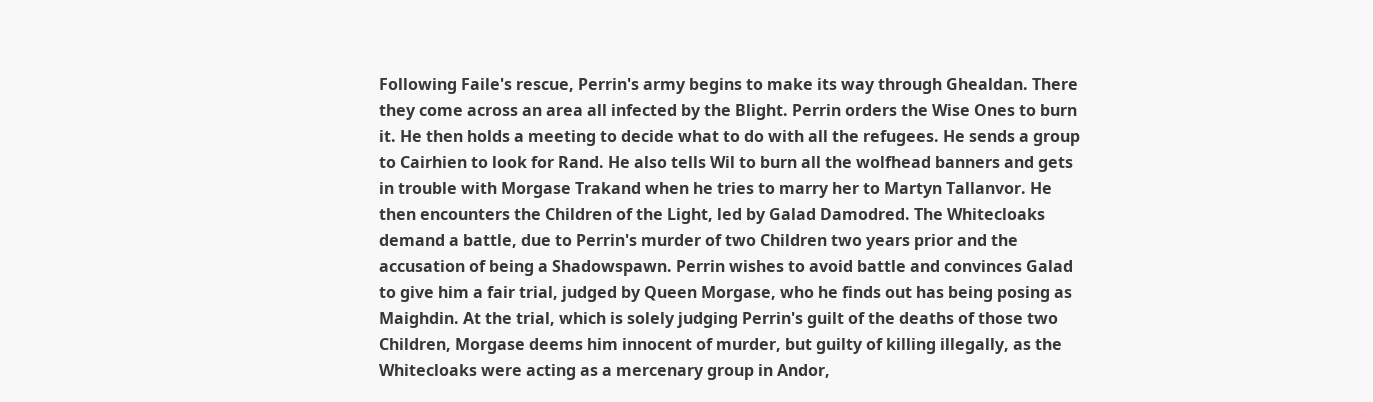Following Faile's rescue, Perrin's army begins to make its way through Ghealdan. There they come across an area all infected by the Blight. Perrin orders the Wise Ones to burn it. He then holds a meeting to decide what to do with all the refugees. He sends a group to Cairhien to look for Rand. He also tells Wil to burn all the wolfhead banners and gets in trouble with Morgase Trakand when he tries to marry her to Martyn Tallanvor. He then encounters the Children of the Light, led by Galad Damodred. The Whitecloaks demand a battle, due to Perrin's murder of two Children two years prior and the accusation of being a Shadowspawn. Perrin wishes to avoid battle and convinces Galad to give him a fair trial, judged by Queen Morgase, who he finds out has being posing as Maighdin. At the trial, which is solely judging Perrin's guilt of the deaths of those two Children, Morgase deems him innocent of murder, but guilty of killing illegally, as the Whitecloaks were acting as a mercenary group in Andor,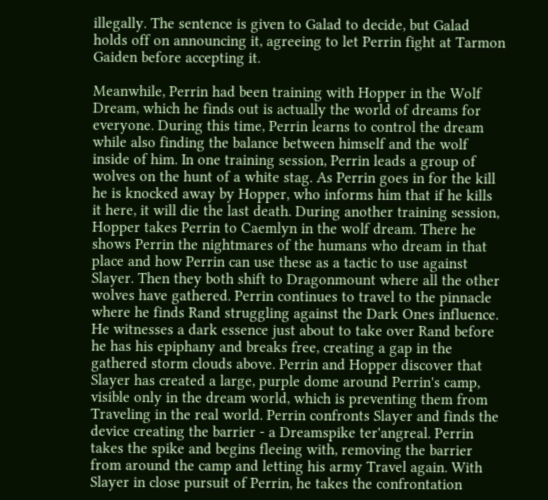illegally. The sentence is given to Galad to decide, but Galad holds off on announcing it, agreeing to let Perrin fight at Tarmon Gaiden before accepting it.

Meanwhile, Perrin had been training with Hopper in the Wolf Dream, which he finds out is actually the world of dreams for everyone. During this time, Perrin learns to control the dream while also finding the balance between himself and the wolf inside of him. In one training session, Perrin leads a group of wolves on the hunt of a white stag. As Perrin goes in for the kill he is knocked away by Hopper, who informs him that if he kills it here, it will die the last death. During another training session, Hopper takes Perrin to Caemlyn in the wolf dream. There he shows Perrin the nightmares of the humans who dream in that place and how Perrin can use these as a tactic to use against Slayer. Then they both shift to Dragonmount where all the other wolves have gathered. Perrin continues to travel to the pinnacle where he finds Rand struggling against the Dark Ones influence. He witnesses a dark essence just about to take over Rand before he has his epiphany and breaks free, creating a gap in the gathered storm clouds above. Perrin and Hopper discover that Slayer has created a large, purple dome around Perrin's camp, visible only in the dream world, which is preventing them from Traveling in the real world. Perrin confronts Slayer and finds the device creating the barrier - a Dreamspike ter'angreal. Perrin takes the spike and begins fleeing with, removing the barrier from around the camp and letting his army Travel again. With Slayer in close pursuit of Perrin, he takes the confrontation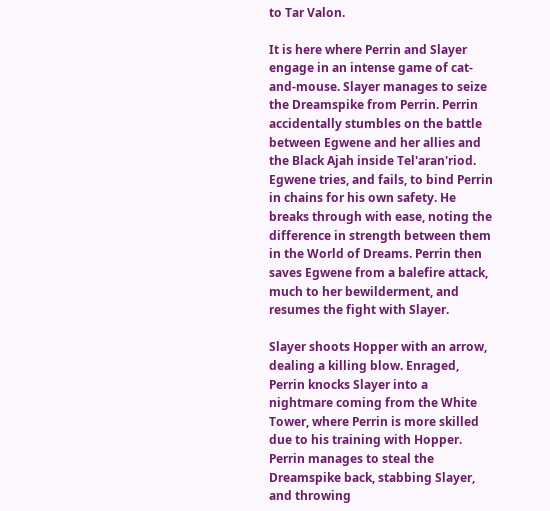to Tar Valon.

It is here where Perrin and Slayer engage in an intense game of cat-and-mouse. Slayer manages to seize the Dreamspike from Perrin. Perrin accidentally stumbles on the battle between Egwene and her allies and the Black Ajah inside Tel'aran'riod. Egwene tries, and fails, to bind Perrin in chains for his own safety. He breaks through with ease, noting the difference in strength between them in the World of Dreams. Perrin then saves Egwene from a balefire attack, much to her bewilderment, and resumes the fight with Slayer.

Slayer shoots Hopper with an arrow, dealing a killing blow. Enraged, Perrin knocks Slayer into a nightmare coming from the White Tower, where Perrin is more skilled due to his training with Hopper. Perrin manages to steal the Dreamspike back, stabbing Slayer, and throwing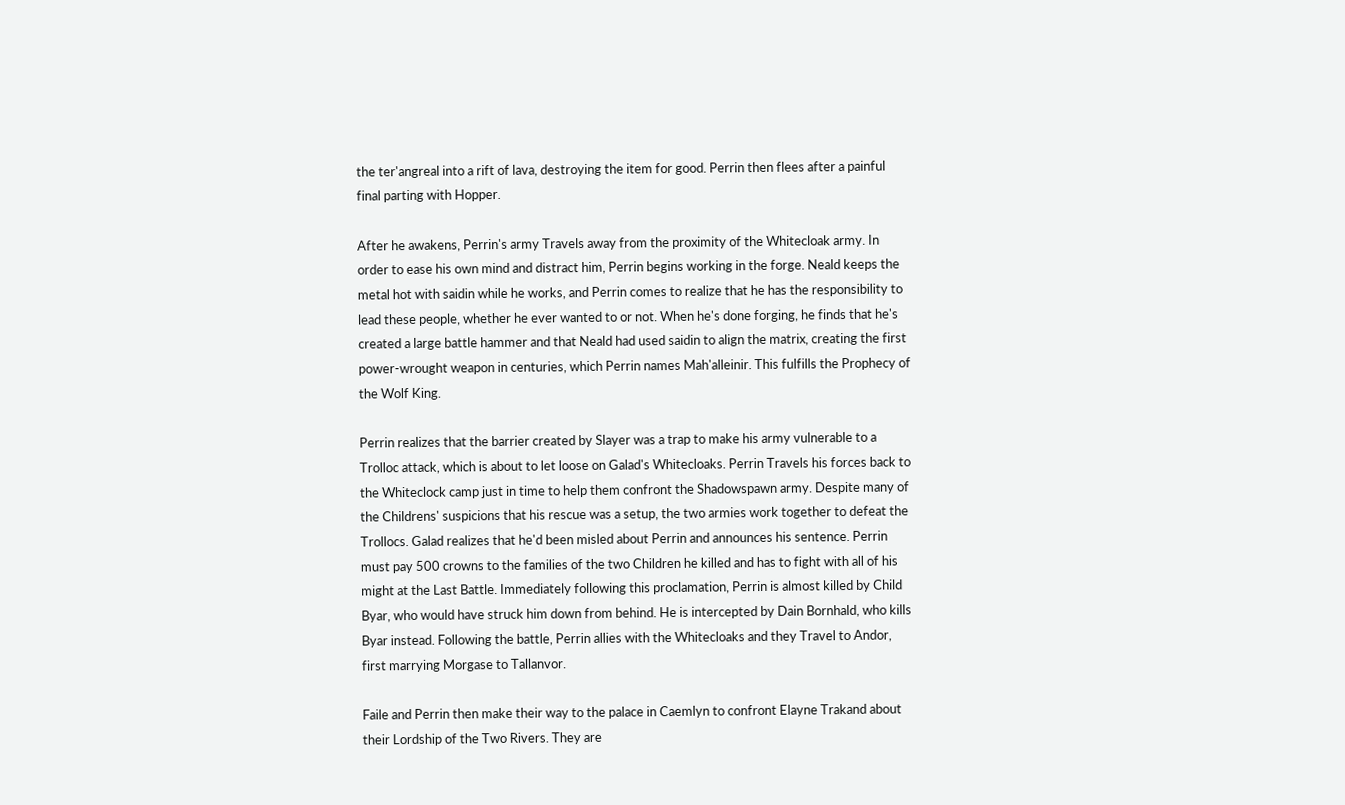the ter'angreal into a rift of lava, destroying the item for good. Perrin then flees after a painful final parting with Hopper.

After he awakens, Perrin's army Travels away from the proximity of the Whitecloak army. In order to ease his own mind and distract him, Perrin begins working in the forge. Neald keeps the metal hot with saidin while he works, and Perrin comes to realize that he has the responsibility to lead these people, whether he ever wanted to or not. When he's done forging, he finds that he's created a large battle hammer and that Neald had used saidin to align the matrix, creating the first power-wrought weapon in centuries, which Perrin names Mah'alleinir. This fulfills the Prophecy of the Wolf King.

Perrin realizes that the barrier created by Slayer was a trap to make his army vulnerable to a Trolloc attack, which is about to let loose on Galad's Whitecloaks. Perrin Travels his forces back to the Whiteclock camp just in time to help them confront the Shadowspawn army. Despite many of the Childrens' suspicions that his rescue was a setup, the two armies work together to defeat the Trollocs. Galad realizes that he'd been misled about Perrin and announces his sentence. Perrin must pay 500 crowns to the families of the two Children he killed and has to fight with all of his might at the Last Battle. Immediately following this proclamation, Perrin is almost killed by Child Byar, who would have struck him down from behind. He is intercepted by Dain Bornhald, who kills Byar instead. Following the battle, Perrin allies with the Whitecloaks and they Travel to Andor, first marrying Morgase to Tallanvor.

Faile and Perrin then make their way to the palace in Caemlyn to confront Elayne Trakand about their Lordship of the Two Rivers. They are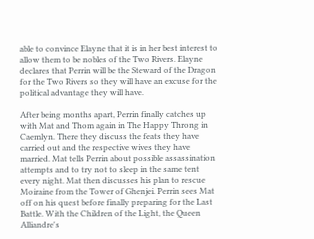able to convince Elayne that it is in her best interest to allow them to be nobles of the Two Rivers. Elayne declares that Perrin will be the Steward of the Dragon for the Two Rivers so they will have an excuse for the political advantage they will have.

After being months apart, Perrin finally catches up with Mat and Thom again in The Happy Throng in Caemlyn. There they discuss the feats they have carried out and the respective wives they have married. Mat tells Perrin about possible assassination attempts and to try not to sleep in the same tent every night. Mat then discusses his plan to rescue Moiraine from the Tower of Ghenjei. Perrin sees Mat off on his quest before finally preparing for the Last Battle. With the Children of the Light, the Queen Alliandre's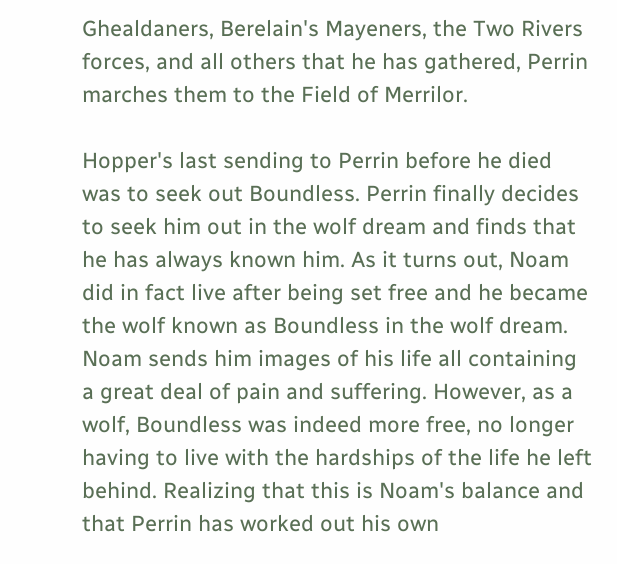Ghealdaners, Berelain's Mayeners, the Two Rivers forces, and all others that he has gathered, Perrin marches them to the Field of Merrilor.

Hopper's last sending to Perrin before he died was to seek out Boundless. Perrin finally decides to seek him out in the wolf dream and finds that he has always known him. As it turns out, Noam did in fact live after being set free and he became the wolf known as Boundless in the wolf dream. Noam sends him images of his life all containing a great deal of pain and suffering. However, as a wolf, Boundless was indeed more free, no longer having to live with the hardships of the life he left behind. Realizing that this is Noam's balance and that Perrin has worked out his own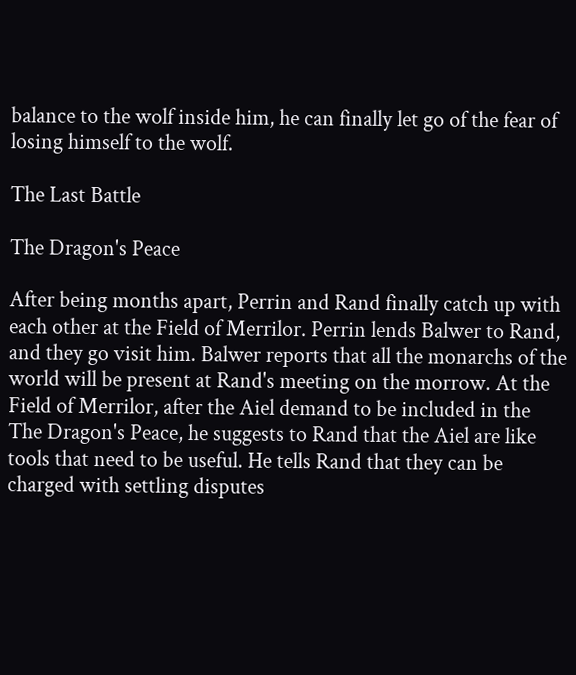balance to the wolf inside him, he can finally let go of the fear of losing himself to the wolf.

The Last Battle

The Dragon's Peace

After being months apart, Perrin and Rand finally catch up with each other at the Field of Merrilor. Perrin lends Balwer to Rand, and they go visit him. Balwer reports that all the monarchs of the world will be present at Rand's meeting on the morrow. At the Field of Merrilor, after the Aiel demand to be included in the The Dragon's Peace, he suggests to Rand that the Aiel are like tools that need to be useful. He tells Rand that they can be charged with settling disputes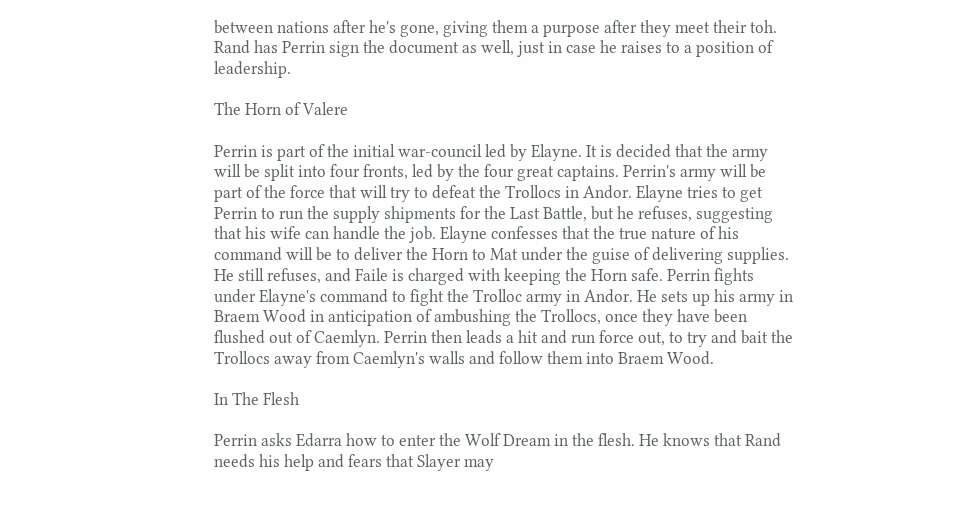between nations after he's gone, giving them a purpose after they meet their toh. Rand has Perrin sign the document as well, just in case he raises to a position of leadership.

The Horn of Valere

Perrin is part of the initial war-council led by Elayne. It is decided that the army will be split into four fronts, led by the four great captains. Perrin's army will be part of the force that will try to defeat the Trollocs in Andor. Elayne tries to get Perrin to run the supply shipments for the Last Battle, but he refuses, suggesting that his wife can handle the job. Elayne confesses that the true nature of his command will be to deliver the Horn to Mat under the guise of delivering supplies. He still refuses, and Faile is charged with keeping the Horn safe. Perrin fights under Elayne's command to fight the Trolloc army in Andor. He sets up his army in Braem Wood in anticipation of ambushing the Trollocs, once they have been flushed out of Caemlyn. Perrin then leads a hit and run force out, to try and bait the Trollocs away from Caemlyn's walls and follow them into Braem Wood.

In The Flesh

Perrin asks Edarra how to enter the Wolf Dream in the flesh. He knows that Rand needs his help and fears that Slayer may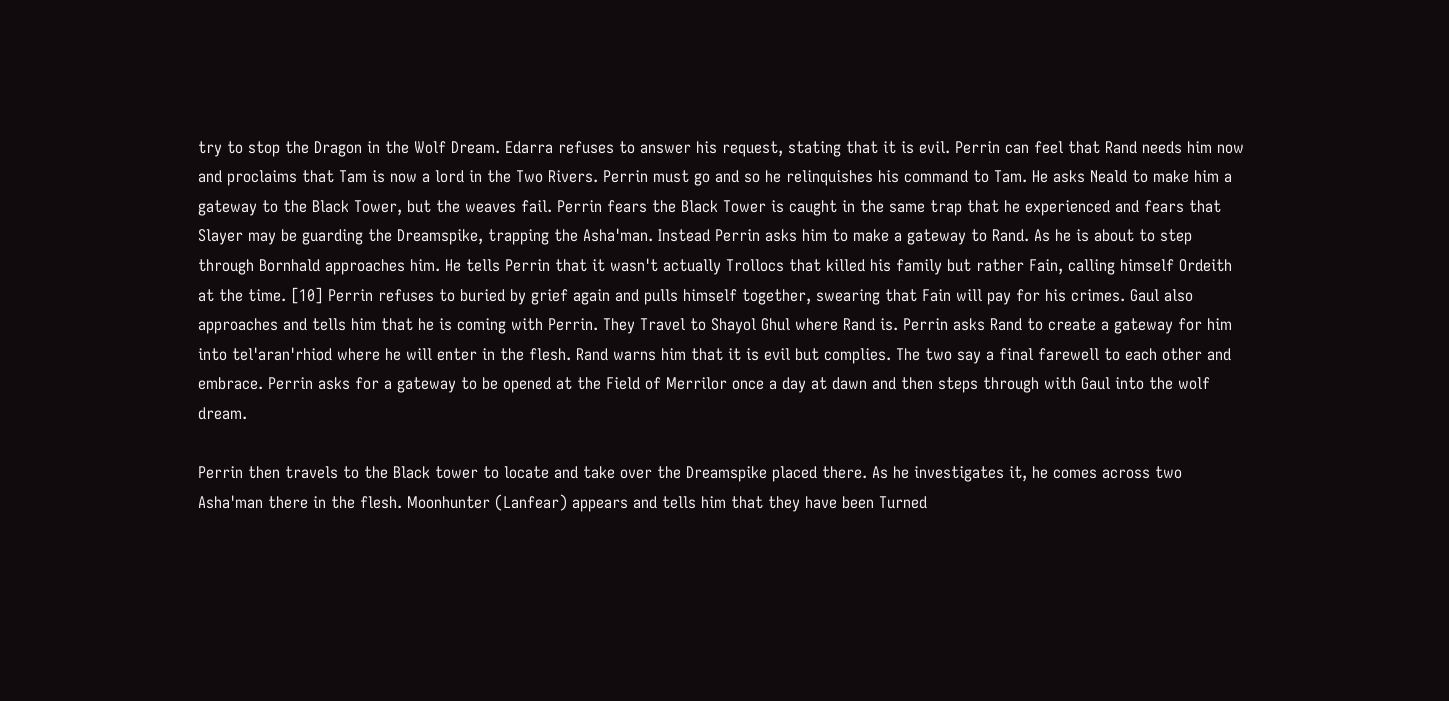try to stop the Dragon in the Wolf Dream. Edarra refuses to answer his request, stating that it is evil. Perrin can feel that Rand needs him now and proclaims that Tam is now a lord in the Two Rivers. Perrin must go and so he relinquishes his command to Tam. He asks Neald to make him a gateway to the Black Tower, but the weaves fail. Perrin fears the Black Tower is caught in the same trap that he experienced and fears that Slayer may be guarding the Dreamspike, trapping the Asha'man. Instead Perrin asks him to make a gateway to Rand. As he is about to step through Bornhald approaches him. He tells Perrin that it wasn't actually Trollocs that killed his family but rather Fain, calling himself Ordeith at the time. [10] Perrin refuses to buried by grief again and pulls himself together, swearing that Fain will pay for his crimes. Gaul also approaches and tells him that he is coming with Perrin. They Travel to Shayol Ghul where Rand is. Perrin asks Rand to create a gateway for him into tel'aran'rhiod where he will enter in the flesh. Rand warns him that it is evil but complies. The two say a final farewell to each other and embrace. Perrin asks for a gateway to be opened at the Field of Merrilor once a day at dawn and then steps through with Gaul into the wolf dream.

Perrin then travels to the Black tower to locate and take over the Dreamspike placed there. As he investigates it, he comes across two Asha'man there in the flesh. Moonhunter (Lanfear) appears and tells him that they have been Turned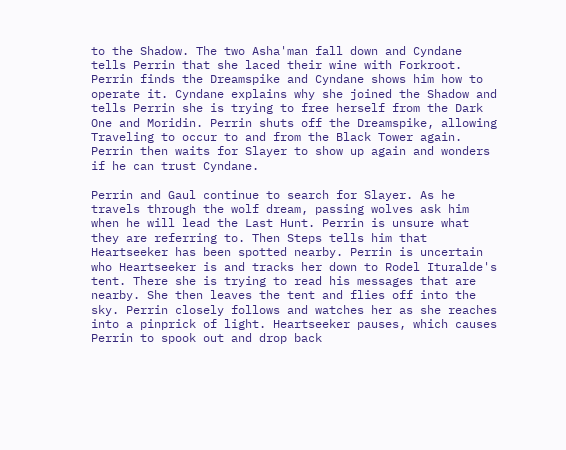to the Shadow. The two Asha'man fall down and Cyndane tells Perrin that she laced their wine with Forkroot. Perrin finds the Dreamspike and Cyndane shows him how to operate it. Cyndane explains why she joined the Shadow and tells Perrin she is trying to free herself from the Dark One and Moridin. Perrin shuts off the Dreamspike, allowing Traveling to occur to and from the Black Tower again. Perrin then waits for Slayer to show up again and wonders if he can trust Cyndane.

Perrin and Gaul continue to search for Slayer. As he travels through the wolf dream, passing wolves ask him when he will lead the Last Hunt. Perrin is unsure what they are referring to. Then Steps tells him that Heartseeker has been spotted nearby. Perrin is uncertain who Heartseeker is and tracks her down to Rodel Ituralde's tent. There she is trying to read his messages that are nearby. She then leaves the tent and flies off into the sky. Perrin closely follows and watches her as she reaches into a pinprick of light. Heartseeker pauses, which causes Perrin to spook out and drop back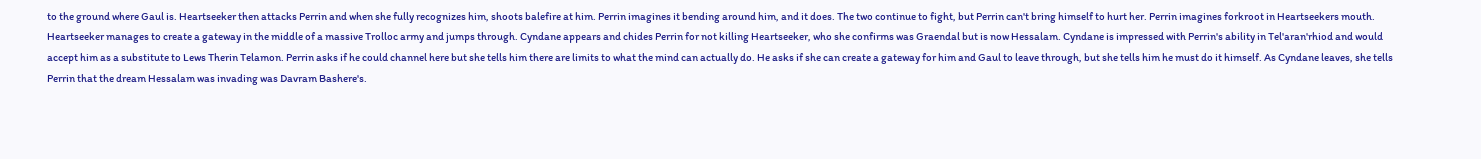to the ground where Gaul is. Heartseeker then attacks Perrin and when she fully recognizes him, shoots balefire at him. Perrin imagines it bending around him, and it does. The two continue to fight, but Perrin can't bring himself to hurt her. Perrin imagines forkroot in Heartseekers mouth. Heartseeker manages to create a gateway in the middle of a massive Trolloc army and jumps through. Cyndane appears and chides Perrin for not killing Heartseeker, who she confirms was Graendal but is now Hessalam. Cyndane is impressed with Perrin's ability in Tel'aran'rhiod and would accept him as a substitute to Lews Therin Telamon. Perrin asks if he could channel here but she tells him there are limits to what the mind can actually do. He asks if she can create a gateway for him and Gaul to leave through, but she tells him he must do it himself. As Cyndane leaves, she tells Perrin that the dream Hessalam was invading was Davram Bashere's.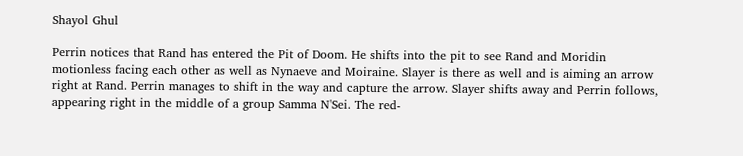Shayol Ghul

Perrin notices that Rand has entered the Pit of Doom. He shifts into the pit to see Rand and Moridin motionless facing each other as well as Nynaeve and Moiraine. Slayer is there as well and is aiming an arrow right at Rand. Perrin manages to shift in the way and capture the arrow. Slayer shifts away and Perrin follows, appearing right in the middle of a group Samma N'Sei. The red-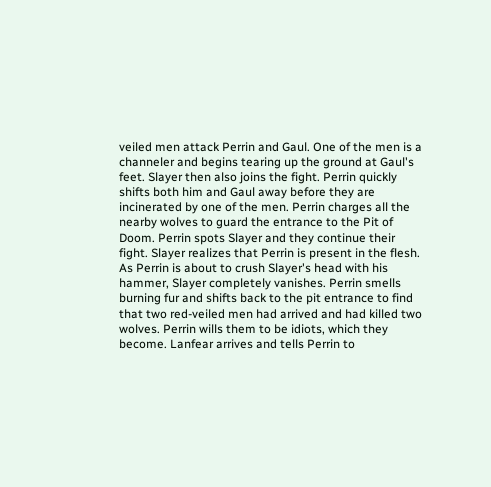veiled men attack Perrin and Gaul. One of the men is a channeler and begins tearing up the ground at Gaul's feet. Slayer then also joins the fight. Perrin quickly shifts both him and Gaul away before they are incinerated by one of the men. Perrin charges all the nearby wolves to guard the entrance to the Pit of Doom. Perrin spots Slayer and they continue their fight. Slayer realizes that Perrin is present in the flesh. As Perrin is about to crush Slayer's head with his hammer, Slayer completely vanishes. Perrin smells burning fur and shifts back to the pit entrance to find that two red-veiled men had arrived and had killed two wolves. Perrin wills them to be idiots, which they become. Lanfear arrives and tells Perrin to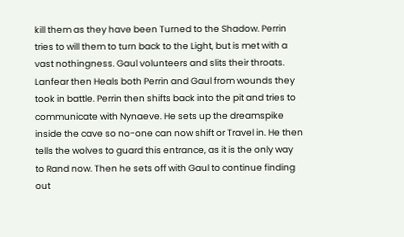kill them as they have been Turned to the Shadow. Perrin tries to will them to turn back to the Light, but is met with a vast nothingness. Gaul volunteers and slits their throats. Lanfear then Heals both Perrin and Gaul from wounds they took in battle. Perrin then shifts back into the pit and tries to communicate with Nynaeve. He sets up the dreamspike inside the cave so no-one can now shift or Travel in. He then tells the wolves to guard this entrance, as it is the only way to Rand now. Then he sets off with Gaul to continue finding out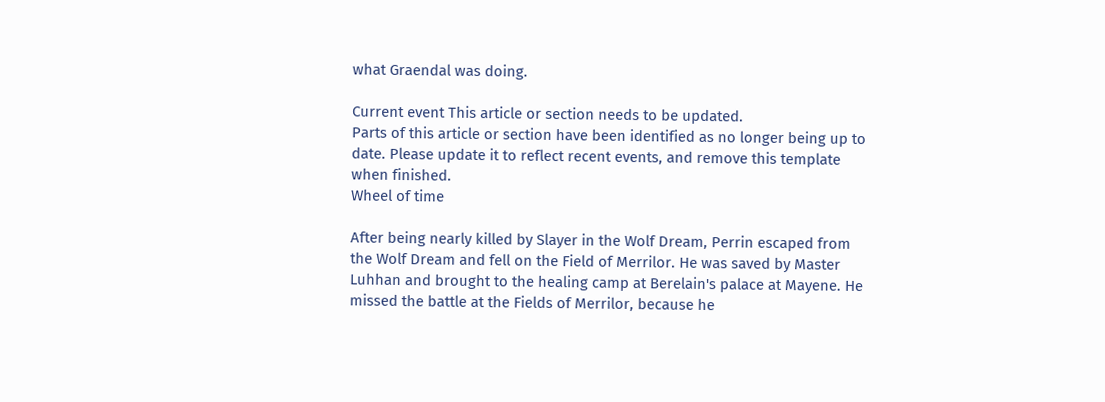what Graendal was doing.

Current event This article or section needs to be updated.
Parts of this article or section have been identified as no longer being up to date. Please update it to reflect recent events, and remove this template when finished.
Wheel of time

After being nearly killed by Slayer in the Wolf Dream, Perrin escaped from the Wolf Dream and fell on the Field of Merrilor. He was saved by Master Luhhan and brought to the healing camp at Berelain's palace at Mayene. He missed the battle at the Fields of Merrilor, because he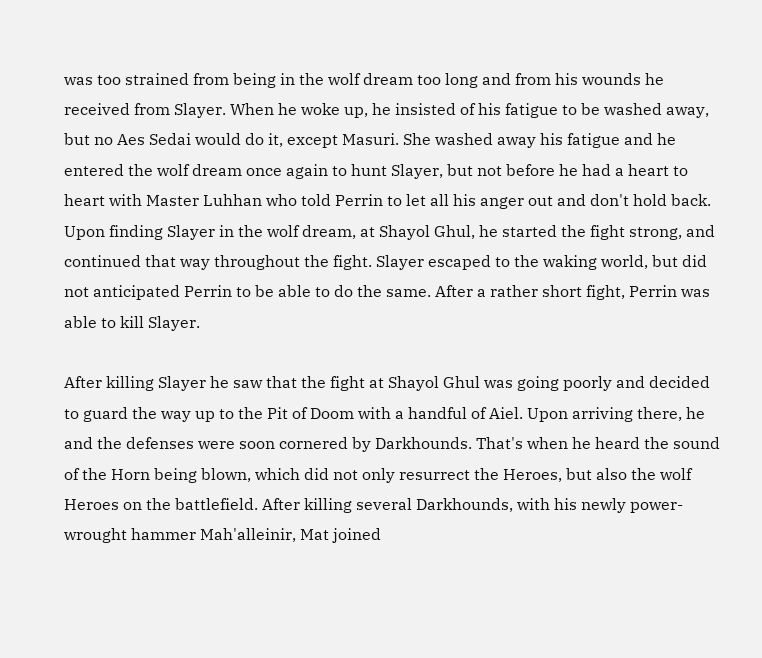was too strained from being in the wolf dream too long and from his wounds he received from Slayer. When he woke up, he insisted of his fatigue to be washed away, but no Aes Sedai would do it, except Masuri. She washed away his fatigue and he entered the wolf dream once again to hunt Slayer, but not before he had a heart to heart with Master Luhhan who told Perrin to let all his anger out and don't hold back. Upon finding Slayer in the wolf dream, at Shayol Ghul, he started the fight strong, and continued that way throughout the fight. Slayer escaped to the waking world, but did not anticipated Perrin to be able to do the same. After a rather short fight, Perrin was able to kill Slayer.

After killing Slayer he saw that the fight at Shayol Ghul was going poorly and decided to guard the way up to the Pit of Doom with a handful of Aiel. Upon arriving there, he and the defenses were soon cornered by Darkhounds. That's when he heard the sound of the Horn being blown, which did not only resurrect the Heroes, but also the wolf Heroes on the battlefield. After killing several Darkhounds, with his newly power-wrought hammer Mah'alleinir, Mat joined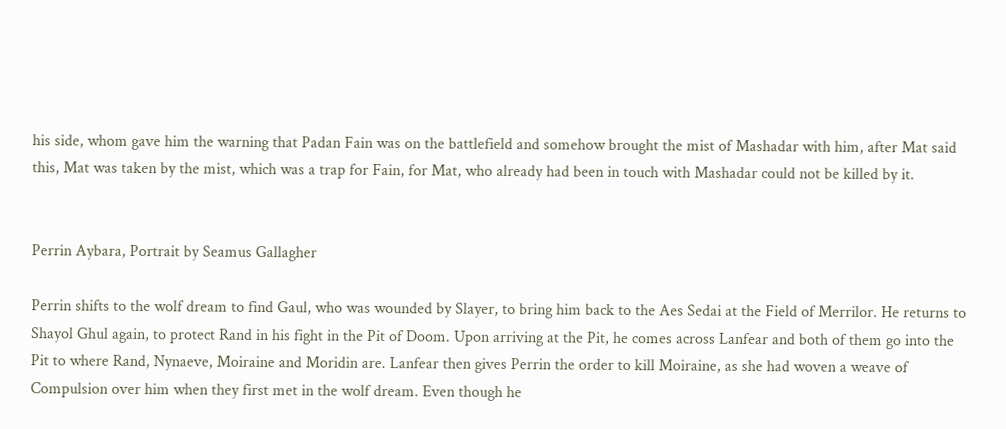his side, whom gave him the warning that Padan Fain was on the battlefield and somehow brought the mist of Mashadar with him, after Mat said this, Mat was taken by the mist, which was a trap for Fain, for Mat, who already had been in touch with Mashadar could not be killed by it.


Perrin Aybara, Portrait by Seamus Gallagher

Perrin shifts to the wolf dream to find Gaul, who was wounded by Slayer, to bring him back to the Aes Sedai at the Field of Merrilor. He returns to Shayol Ghul again, to protect Rand in his fight in the Pit of Doom. Upon arriving at the Pit, he comes across Lanfear and both of them go into the Pit to where Rand, Nynaeve, Moiraine and Moridin are. Lanfear then gives Perrin the order to kill Moiraine, as she had woven a weave of Compulsion over him when they first met in the wolf dream. Even though he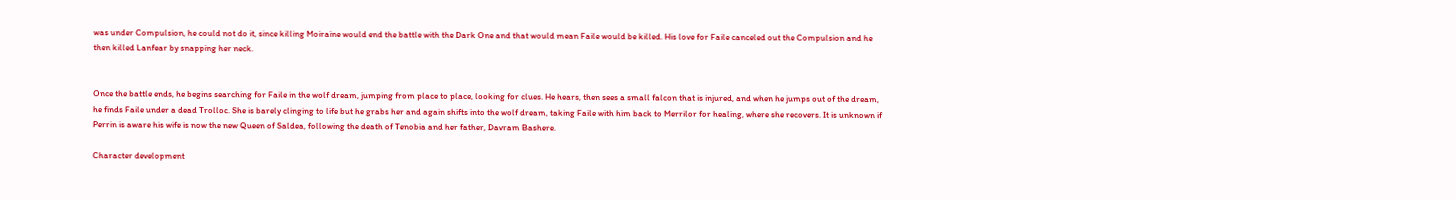was under Compulsion, he could not do it, since killing Moiraine would end the battle with the Dark One and that would mean Faile would be killed. His love for Faile canceled out the Compulsion and he then killed Lanfear by snapping her neck.


Once the battle ends, he begins searching for Faile in the wolf dream, jumping from place to place, looking for clues. He hears, then sees a small falcon that is injured, and when he jumps out of the dream, he finds Faile under a dead Trolloc. She is barely clinging to life but he grabs her and again shifts into the wolf dream, taking Faile with him back to Merrilor for healing, where she recovers. It is unknown if Perrin is aware his wife is now the new Queen of Saldea, following the death of Tenobia and her father, Davram Bashere.

Character development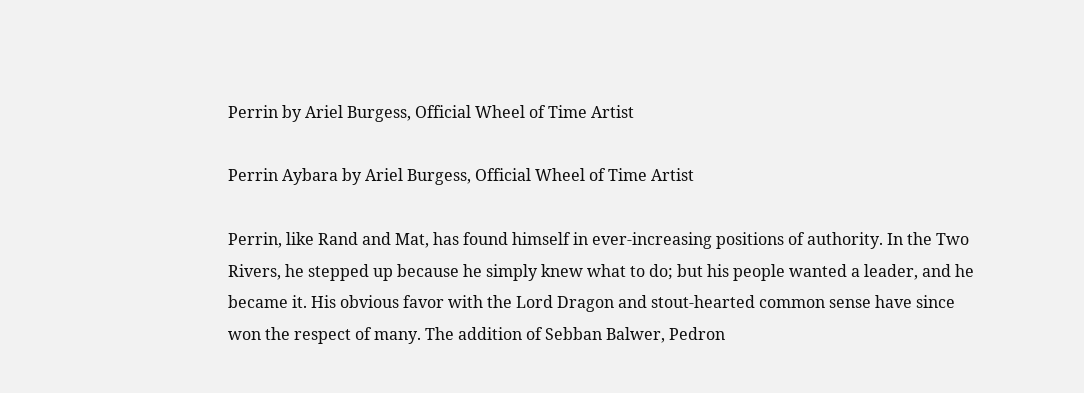Perrin by Ariel Burgess, Official Wheel of Time Artist

Perrin Aybara by Ariel Burgess, Official Wheel of Time Artist

Perrin, like Rand and Mat, has found himself in ever-increasing positions of authority. In the Two Rivers, he stepped up because he simply knew what to do; but his people wanted a leader, and he became it. His obvious favor with the Lord Dragon and stout-hearted common sense have since won the respect of many. The addition of Sebban Balwer, Pedron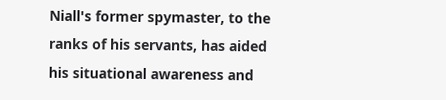Niall's former spymaster, to the ranks of his servants, has aided his situational awareness and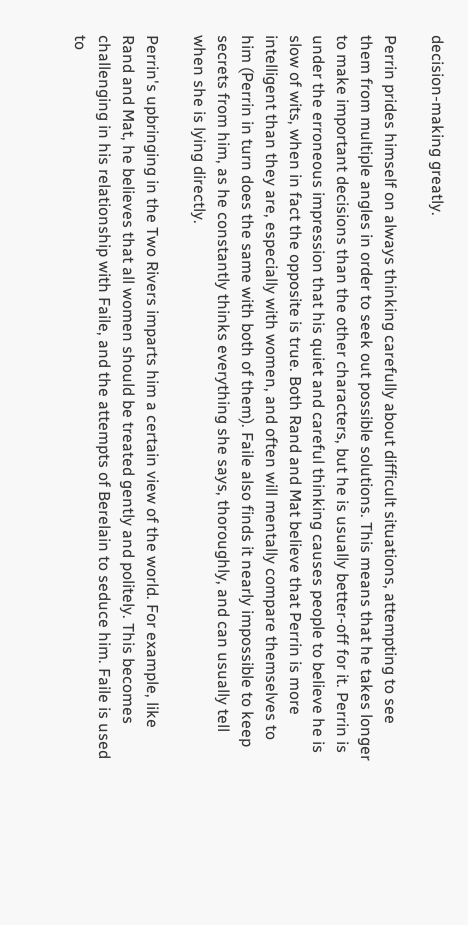decision-making greatly.

Perrin prides himself on always thinking carefully about difficult situations, attempting to see them from multiple angles in order to seek out possible solutions. This means that he takes longer to make important decisions than the other characters, but he is usually better-off for it. Perrin is under the erroneous impression that his quiet and careful thinking causes people to believe he is slow of wits, when in fact the opposite is true. Both Rand and Mat believe that Perrin is more intelligent than they are, especially with women, and often will mentally compare themselves to him (Perrin in turn does the same with both of them). Faile also finds it nearly impossible to keep secrets from him, as he constantly thinks everything she says, thoroughly, and can usually tell when she is lying directly.

Perrin's upbringing in the Two Rivers imparts him a certain view of the world. For example, like Rand and Mat, he believes that all women should be treated gently and politely. This becomes challenging in his relationship with Faile, and the attempts of Berelain to seduce him. Faile is used to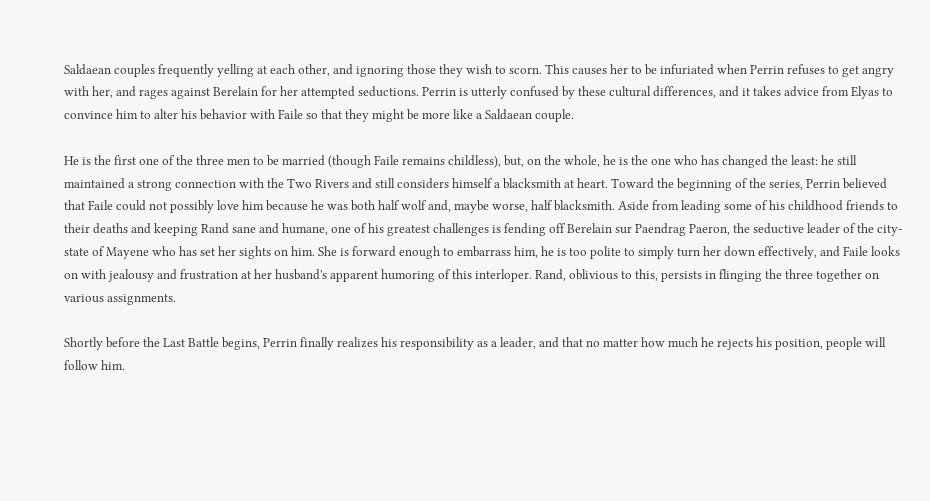Saldaean couples frequently yelling at each other, and ignoring those they wish to scorn. This causes her to be infuriated when Perrin refuses to get angry with her, and rages against Berelain for her attempted seductions. Perrin is utterly confused by these cultural differences, and it takes advice from Elyas to convince him to alter his behavior with Faile so that they might be more like a Saldaean couple.

He is the first one of the three men to be married (though Faile remains childless), but, on the whole, he is the one who has changed the least: he still maintained a strong connection with the Two Rivers and still considers himself a blacksmith at heart. Toward the beginning of the series, Perrin believed that Faile could not possibly love him because he was both half wolf and, maybe worse, half blacksmith. Aside from leading some of his childhood friends to their deaths and keeping Rand sane and humane, one of his greatest challenges is fending off Berelain sur Paendrag Paeron, the seductive leader of the city-state of Mayene who has set her sights on him. She is forward enough to embarrass him, he is too polite to simply turn her down effectively, and Faile looks on with jealousy and frustration at her husband's apparent humoring of this interloper. Rand, oblivious to this, persists in flinging the three together on various assignments.

Shortly before the Last Battle begins, Perrin finally realizes his responsibility as a leader, and that no matter how much he rejects his position, people will follow him.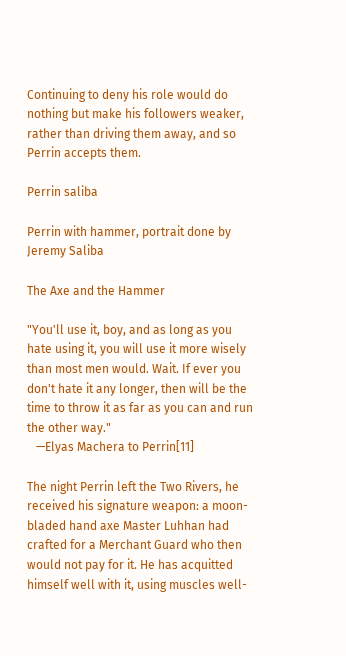Continuing to deny his role would do nothing but make his followers weaker, rather than driving them away, and so Perrin accepts them.

Perrin saliba

Perrin with hammer, portrait done by Jeremy Saliba

The Axe and the Hammer

"You'll use it, boy, and as long as you hate using it, you will use it more wisely than most men would. Wait. If ever you don't hate it any longer, then will be the time to throw it as far as you can and run the other way."
   —Elyas Machera to Perrin[11]

The night Perrin left the Two Rivers, he received his signature weapon: a moon-bladed hand axe Master Luhhan had crafted for a Merchant Guard who then would not pay for it. He has acquitted himself well with it, using muscles well-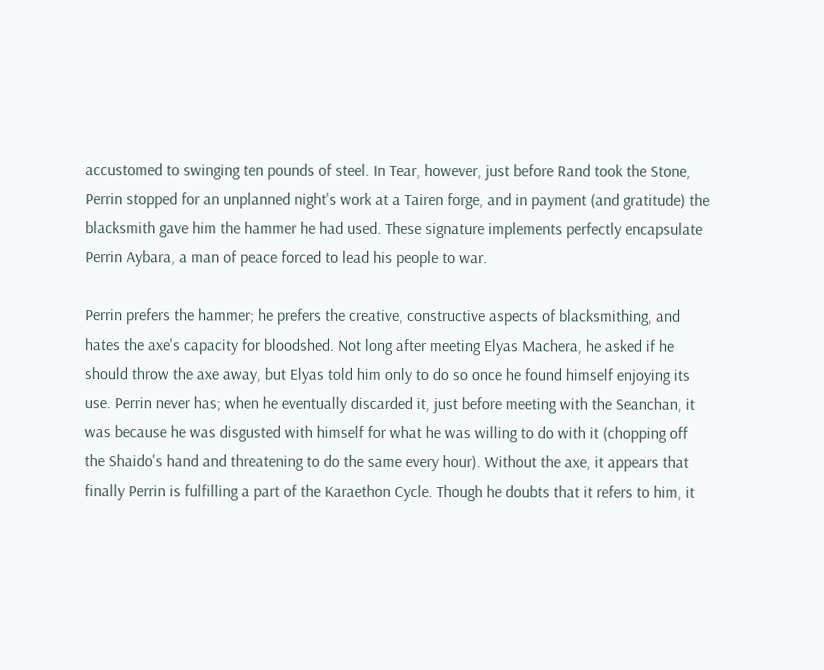accustomed to swinging ten pounds of steel. In Tear, however, just before Rand took the Stone, Perrin stopped for an unplanned night's work at a Tairen forge, and in payment (and gratitude) the blacksmith gave him the hammer he had used. These signature implements perfectly encapsulate Perrin Aybara, a man of peace forced to lead his people to war.

Perrin prefers the hammer; he prefers the creative, constructive aspects of blacksmithing, and hates the axe's capacity for bloodshed. Not long after meeting Elyas Machera, he asked if he should throw the axe away, but Elyas told him only to do so once he found himself enjoying its use. Perrin never has; when he eventually discarded it, just before meeting with the Seanchan, it was because he was disgusted with himself for what he was willing to do with it (chopping off the Shaido's hand and threatening to do the same every hour). Without the axe, it appears that finally Perrin is fulfilling a part of the Karaethon Cycle. Though he doubts that it refers to him, it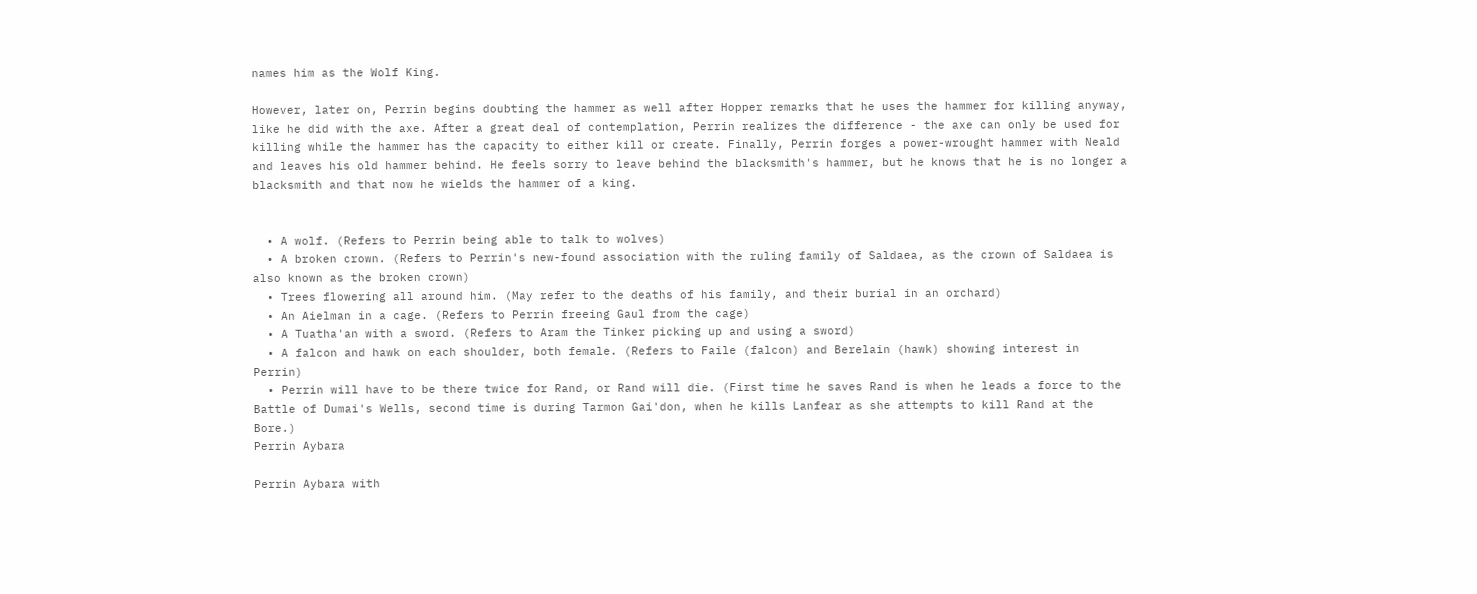names him as the Wolf King.

However, later on, Perrin begins doubting the hammer as well after Hopper remarks that he uses the hammer for killing anyway, like he did with the axe. After a great deal of contemplation, Perrin realizes the difference - the axe can only be used for killing while the hammer has the capacity to either kill or create. Finally, Perrin forges a power-wrought hammer with Neald and leaves his old hammer behind. He feels sorry to leave behind the blacksmith's hammer, but he knows that he is no longer a blacksmith and that now he wields the hammer of a king.


  • A wolf. (Refers to Perrin being able to talk to wolves)
  • A broken crown. (Refers to Perrin's new-found association with the ruling family of Saldaea, as the crown of Saldaea is also known as the broken crown)
  • Trees flowering all around him. (May refer to the deaths of his family, and their burial in an orchard)
  • An Aielman in a cage. (Refers to Perrin freeing Gaul from the cage)
  • A Tuatha'an with a sword. (Refers to Aram the Tinker picking up and using a sword)
  • A falcon and hawk on each shoulder, both female. (Refers to Faile (falcon) and Berelain (hawk) showing interest in Perrin)
  • Perrin will have to be there twice for Rand, or Rand will die. (First time he saves Rand is when he leads a force to the Battle of Dumai's Wells, second time is during Tarmon Gai'don, when he kills Lanfear as she attempts to kill Rand at the Bore.)
Perrin Aybara

Perrin Aybara with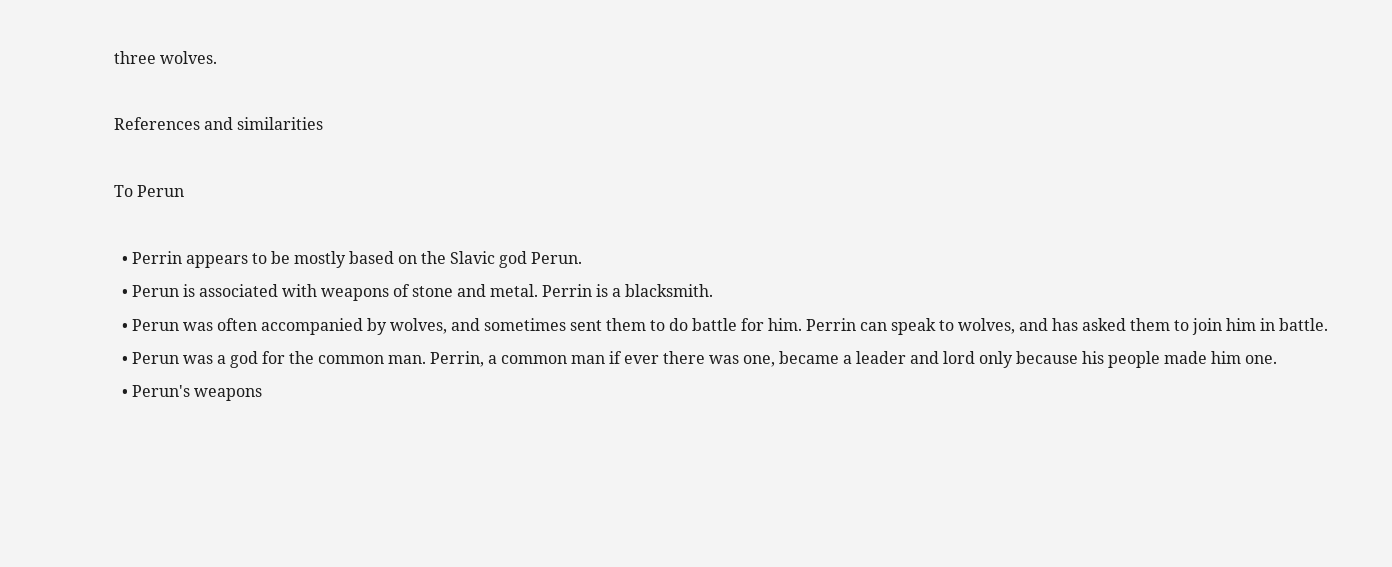three wolves.

References and similarities

To Perun

  • Perrin appears to be mostly based on the Slavic god Perun.
  • Perun is associated with weapons of stone and metal. Perrin is a blacksmith.
  • Perun was often accompanied by wolves, and sometimes sent them to do battle for him. Perrin can speak to wolves, and has asked them to join him in battle.
  • Perun was a god for the common man. Perrin, a common man if ever there was one, became a leader and lord only because his people made him one.
  • Perun's weapons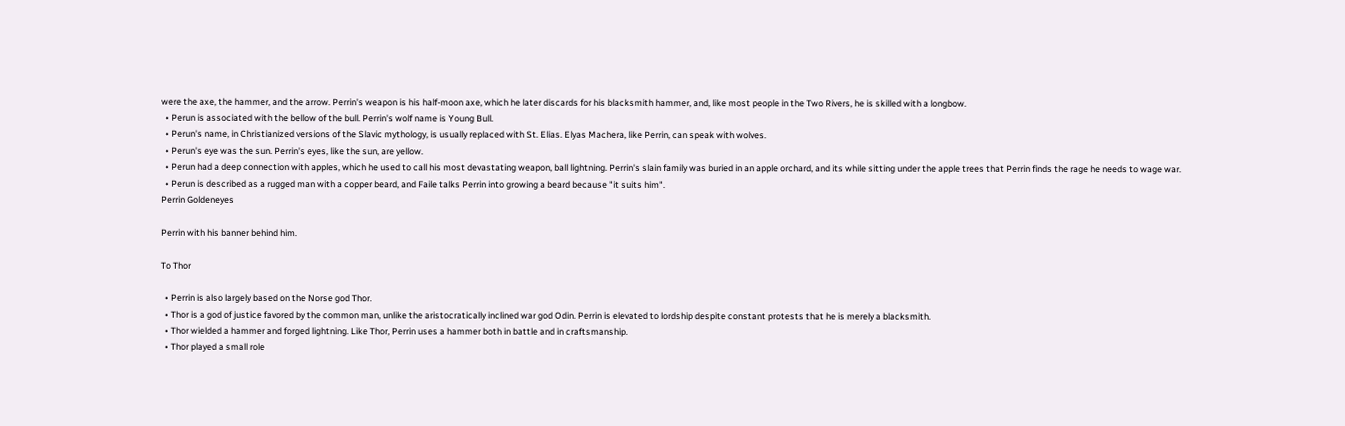were the axe, the hammer, and the arrow. Perrin's weapon is his half-moon axe, which he later discards for his blacksmith hammer, and, like most people in the Two Rivers, he is skilled with a longbow.
  • Perun is associated with the bellow of the bull. Perrin's wolf name is Young Bull.
  • Perun's name, in Christianized versions of the Slavic mythology, is usually replaced with St. Elias. Elyas Machera, like Perrin, can speak with wolves.
  • Perun's eye was the sun. Perrin's eyes, like the sun, are yellow.
  • Perun had a deep connection with apples, which he used to call his most devastating weapon, ball lightning. Perrin's slain family was buried in an apple orchard, and its while sitting under the apple trees that Perrin finds the rage he needs to wage war.
  • Perun is described as a rugged man with a copper beard, and Faile talks Perrin into growing a beard because "it suits him".
Perrin Goldeneyes

Perrin with his banner behind him.

To Thor

  • Perrin is also largely based on the Norse god Thor.
  • Thor is a god of justice favored by the common man, unlike the aristocratically inclined war god Odin. Perrin is elevated to lordship despite constant protests that he is merely a blacksmith.
  • Thor wielded a hammer and forged lightning. Like Thor, Perrin uses a hammer both in battle and in craftsmanship.
  • Thor played a small role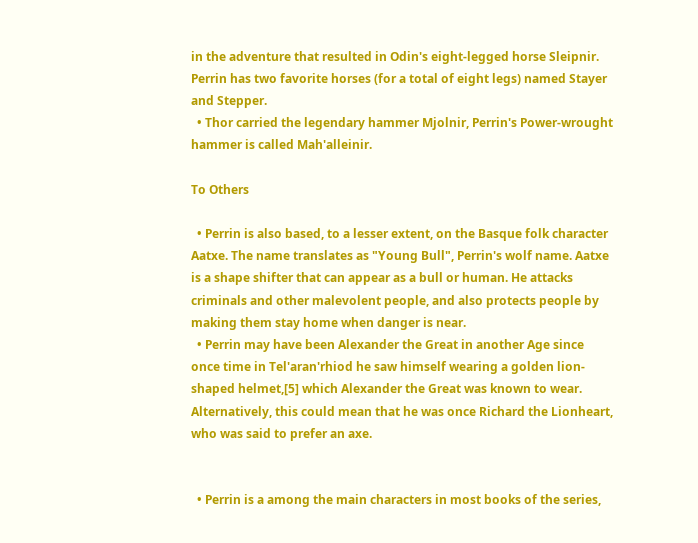in the adventure that resulted in Odin's eight-legged horse Sleipnir. Perrin has two favorite horses (for a total of eight legs) named Stayer and Stepper.
  • Thor carried the legendary hammer Mjolnir, Perrin's Power-wrought hammer is called Mah'alleinir.

To Others

  • Perrin is also based, to a lesser extent, on the Basque folk character Aatxe. The name translates as "Young Bull", Perrin's wolf name. Aatxe is a shape shifter that can appear as a bull or human. He attacks criminals and other malevolent people, and also protects people by making them stay home when danger is near.
  • Perrin may have been Alexander the Great in another Age since once time in Tel'aran'rhiod he saw himself wearing a golden lion-shaped helmet,[5] which Alexander the Great was known to wear. Alternatively, this could mean that he was once Richard the Lionheart, who was said to prefer an axe.


  • Perrin is a among the main characters in most books of the series,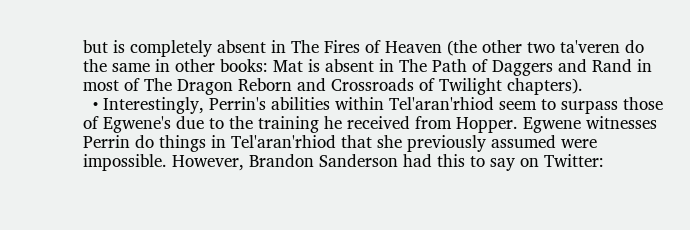but is completely absent in The Fires of Heaven (the other two ta'veren do the same in other books: Mat is absent in The Path of Daggers and Rand in most of The Dragon Reborn and Crossroads of Twilight chapters).
  • Interestingly, Perrin's abilities within Tel'aran'rhiod seem to surpass those of Egwene's due to the training he received from Hopper. Egwene witnesses Perrin do things in Tel'aran'rhiod that she previously assumed were impossible. However, Brandon Sanderson had this to say on Twitter: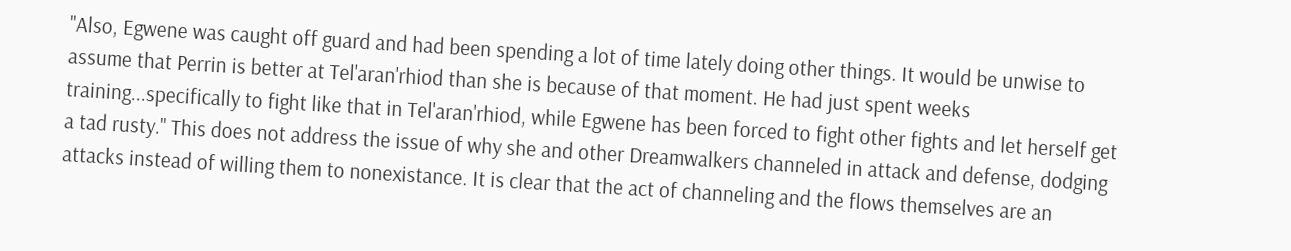"Also, Egwene was caught off guard and had been spending a lot of time lately doing other things. It would be unwise to assume that Perrin is better at Tel'aran'rhiod than she is because of that moment. He had just spent weeks training...specifically to fight like that in Tel'aran'rhiod, while Egwene has been forced to fight other fights and let herself get a tad rusty." This does not address the issue of why she and other Dreamwalkers channeled in attack and defense, dodging attacks instead of willing them to nonexistance. It is clear that the act of channeling and the flows themselves are an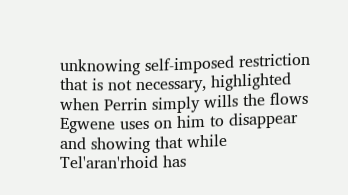unknowing self-imposed restriction that is not necessary, highlighted when Perrin simply wills the flows Egwene uses on him to disappear and showing that while Tel'aran'rhoid has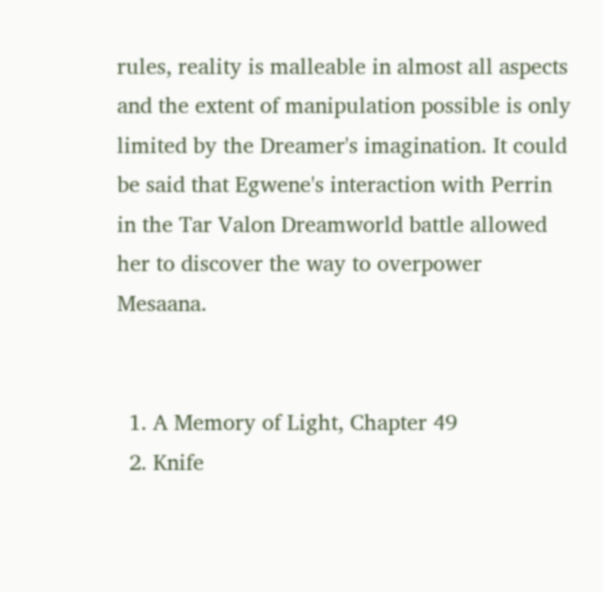rules, reality is malleable in almost all aspects and the extent of manipulation possible is only limited by the Dreamer's imagination. It could be said that Egwene's interaction with Perrin in the Tar Valon Dreamworld battle allowed her to discover the way to overpower Mesaana.


  1. A Memory of Light, Chapter 49
  2. Knife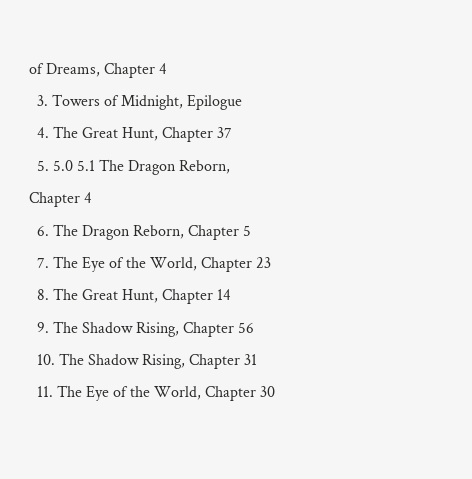of Dreams, Chapter 4
  3. Towers of Midnight, Epilogue
  4. The Great Hunt, Chapter 37
  5. 5.0 5.1 The Dragon Reborn, Chapter 4
  6. The Dragon Reborn, Chapter 5
  7. The Eye of the World, Chapter 23
  8. The Great Hunt, Chapter 14
  9. The Shadow Rising, Chapter 56
  10. The Shadow Rising, Chapter 31
  11. The Eye of the World, Chapter 30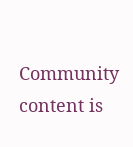Community content is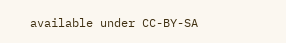available under CC-BY-SA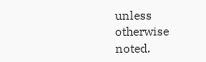unless otherwise noted.